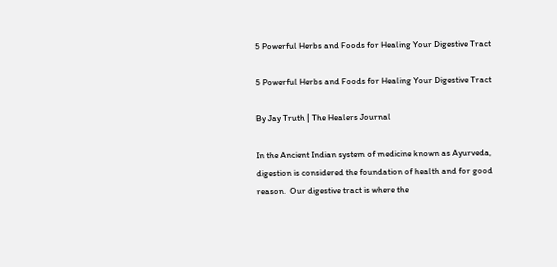5 Powerful Herbs and Foods for Healing Your Digestive Tract

5 Powerful Herbs and Foods for Healing Your Digestive Tract

By Jay Truth | The Healers Journal

In the Ancient Indian system of medicine known as Ayurveda, digestion is considered the foundation of health and for good reason.  Our digestive tract is where the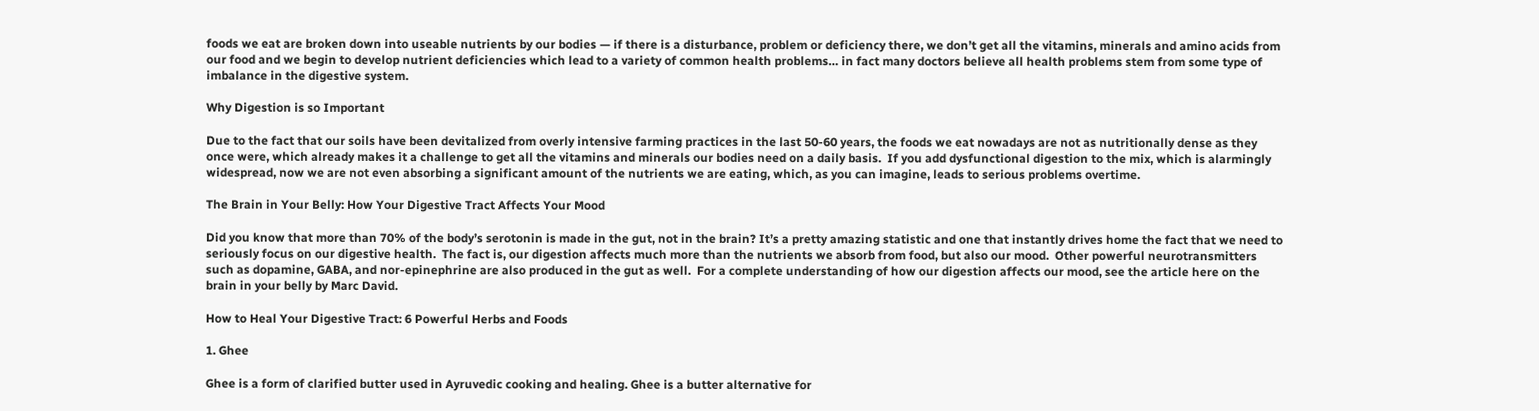foods we eat are broken down into useable nutrients by our bodies — if there is a disturbance, problem or deficiency there, we don’t get all the vitamins, minerals and amino acids from our food and we begin to develop nutrient deficiencies which lead to a variety of common health problems… in fact many doctors believe all health problems stem from some type of imbalance in the digestive system.

Why Digestion is so Important

Due to the fact that our soils have been devitalized from overly intensive farming practices in the last 50-60 years, the foods we eat nowadays are not as nutritionally dense as they once were, which already makes it a challenge to get all the vitamins and minerals our bodies need on a daily basis.  If you add dysfunctional digestion to the mix, which is alarmingly widespread, now we are not even absorbing a significant amount of the nutrients we are eating, which, as you can imagine, leads to serious problems overtime.

The Brain in Your Belly: How Your Digestive Tract Affects Your Mood

Did you know that more than 70% of the body’s serotonin is made in the gut, not in the brain? It’s a pretty amazing statistic and one that instantly drives home the fact that we need to seriously focus on our digestive health.  The fact is, our digestion affects much more than the nutrients we absorb from food, but also our mood.  Other powerful neurotransmitters such as dopamine, GABA, and nor-epinephrine are also produced in the gut as well.  For a complete understanding of how our digestion affects our mood, see the article here on the brain in your belly by Marc David.

How to Heal Your Digestive Tract: 6 Powerful Herbs and Foods

1. Ghee

Ghee is a form of clarified butter used in Ayruvedic cooking and healing. Ghee is a butter alternative for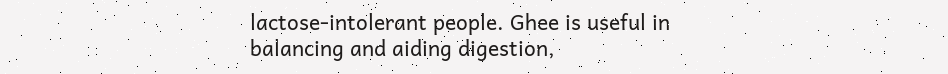lactose-intolerant people. Ghee is useful in balancing and aiding digestion,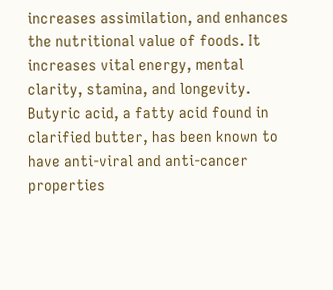increases assimilation, and enhances the nutritional value of foods. It increases vital energy, mental clarity, stamina, and longevity. Butyric acid, a fatty acid found in clarified butter, has been known to have anti-viral and anti-cancer properties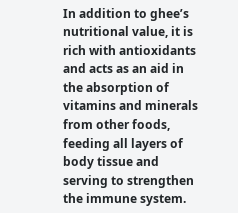In addition to ghee’s nutritional value, it is rich with antioxidants and acts as an aid in the absorption of vitamins and minerals from other foods, feeding all layers of body tissue and serving to strengthen the immune system.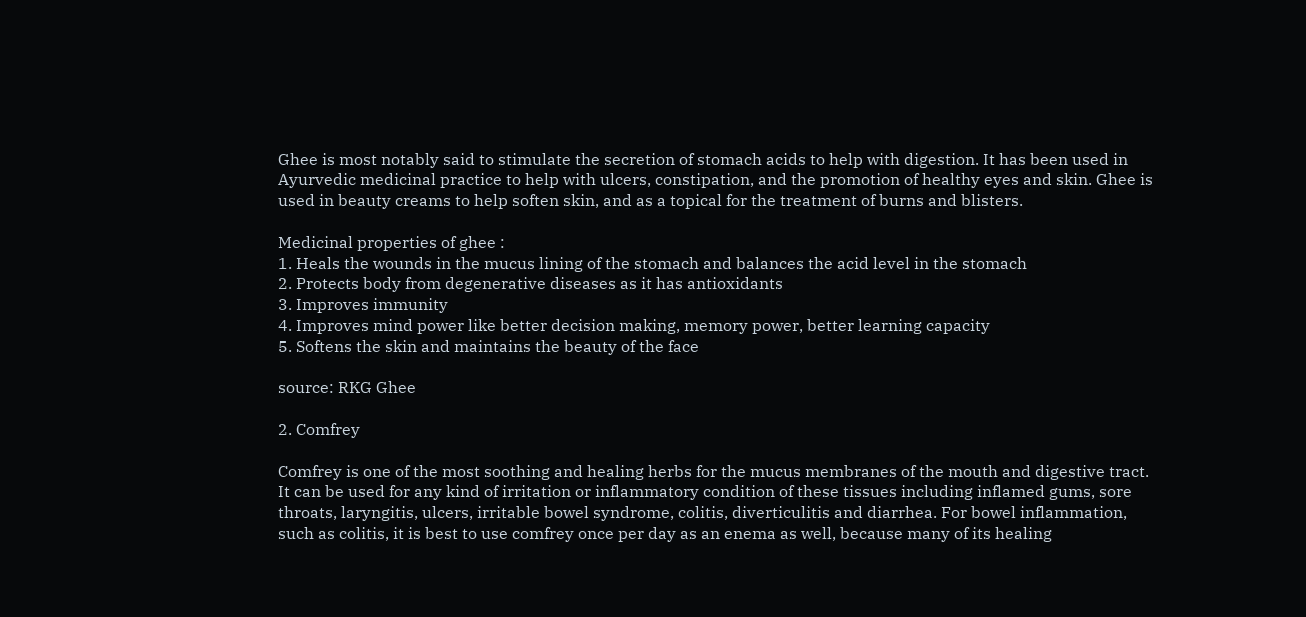Ghee is most notably said to stimulate the secretion of stomach acids to help with digestion. It has been used in Ayurvedic medicinal practice to help with ulcers, constipation, and the promotion of healthy eyes and skin. Ghee is used in beauty creams to help soften skin, and as a topical for the treatment of burns and blisters.

Medicinal properties of ghee :
1. Heals the wounds in the mucus lining of the stomach and balances the acid level in the stomach
2. Protects body from degenerative diseases as it has antioxidants
3. Improves immunity
4. Improves mind power like better decision making, memory power, better learning capacity
5. Softens the skin and maintains the beauty of the face

source: RKG Ghee

2. Comfrey

Comfrey is one of the most soothing and healing herbs for the mucus membranes of the mouth and digestive tract. It can be used for any kind of irritation or inflammatory condition of these tissues including inflamed gums, sore throats, laryngitis, ulcers, irritable bowel syndrome, colitis, diverticulitis and diarrhea. For bowel inflammation, such as colitis, it is best to use comfrey once per day as an enema as well, because many of its healing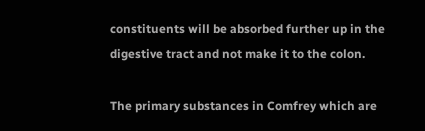constituents will be absorbed further up in the digestive tract and not make it to the colon.

The primary substances in Comfrey which are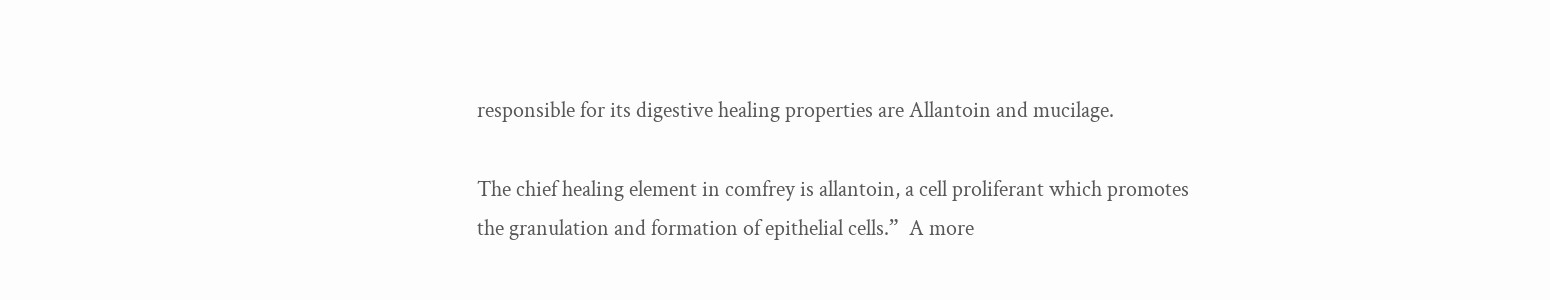responsible for its digestive healing properties are Allantoin and mucilage.

The chief healing element in comfrey is allantoin, a cell proliferant which promotes the granulation and formation of epithelial cells.”  A more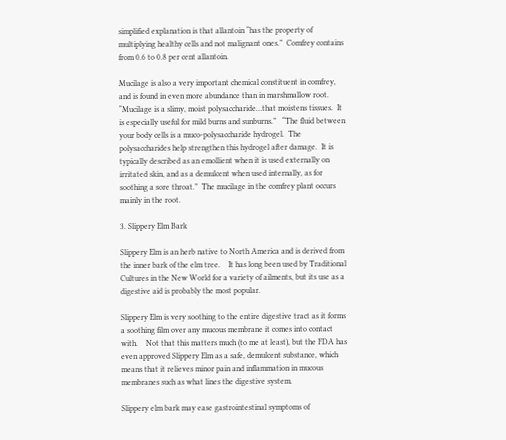simplified explanation is that allantoin “has the property of multiplying healthy cells and not malignant ones.”  Comfrey contains from 0.6 to 0.8 per cent allantoin.

Mucilage is also a very important chemical constituent in comfrey, and is found in even more abundance than in marshmallow root.  “Mucilage is a slimy, moist polysaccharide…that moistens tissues.  It is especially useful for mild burns and sunburns.”   “The fluid between your body cells is a muco-polysaccharide hydrogel.  The polysaccharides help strengthen this hydrogel after damage.  It is typically described as an emollient when it is used externally on irritated skin, and as a demulcent when used internally, as for soothing a sore throat.”  The mucilage in the comfrey plant occurs mainly in the root.

3. Slippery Elm Bark

Slippery Elm is an herb native to North America and is derived from the inner bark of the elm tree.    It has long been used by Traditional Cultures in the New World for a variety of ailments, but its use as a digestive aid is probably the most popular.

Slippery Elm is very soothing to the entire digestive tract as it forms a soothing film over any mucous membrane it comes into contact with.    Not that this matters much (to me at least), but the FDA has even approved Slippery Elm as a safe, demulcent substance, which means that it relieves minor pain and inflammation in mucous membranes such as what lines the digestive system.

Slippery elm bark may ease gastrointestinal symptoms of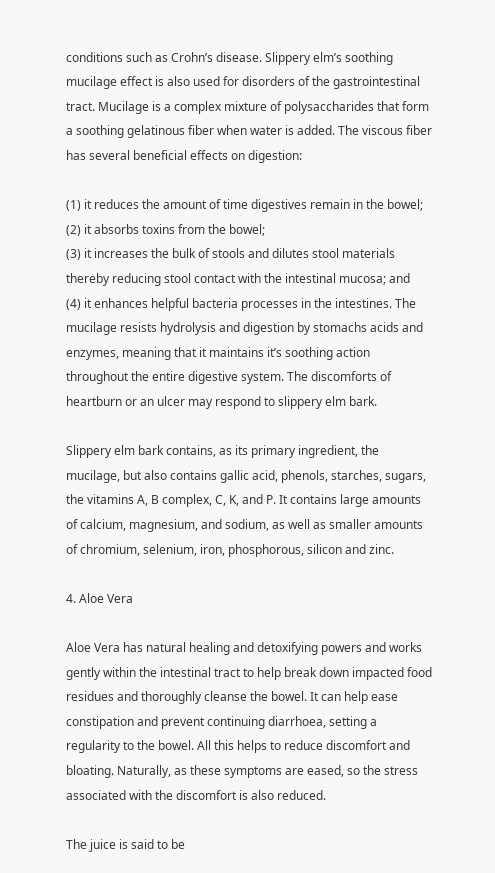conditions such as Crohn’s disease. Slippery elm’s soothing mucilage effect is also used for disorders of the gastrointestinal tract. Mucilage is a complex mixture of polysaccharides that form a soothing gelatinous fiber when water is added. The viscous fiber has several beneficial effects on digestion:

(1) it reduces the amount of time digestives remain in the bowel;
(2) it absorbs toxins from the bowel;
(3) it increases the bulk of stools and dilutes stool materials thereby reducing stool contact with the intestinal mucosa; and
(4) it enhances helpful bacteria processes in the intestines. The mucilage resists hydrolysis and digestion by stomachs acids and enzymes, meaning that it maintains it’s soothing action throughout the entire digestive system. The discomforts of heartburn or an ulcer may respond to slippery elm bark.

Slippery elm bark contains, as its primary ingredient, the mucilage, but also contains gallic acid, phenols, starches, sugars, the vitamins A, B complex, C, K, and P. It contains large amounts of calcium, magnesium, and sodium, as well as smaller amounts of chromium, selenium, iron, phosphorous, silicon and zinc.

4. Aloe Vera

Aloe Vera has natural healing and detoxifying powers and works gently within the intestinal tract to help break down impacted food residues and thoroughly cleanse the bowel. It can help ease constipation and prevent continuing diarrhoea, setting a regularity to the bowel. All this helps to reduce discomfort and bloating. Naturally, as these symptoms are eased, so the stress associated with the discomfort is also reduced.

The juice is said to be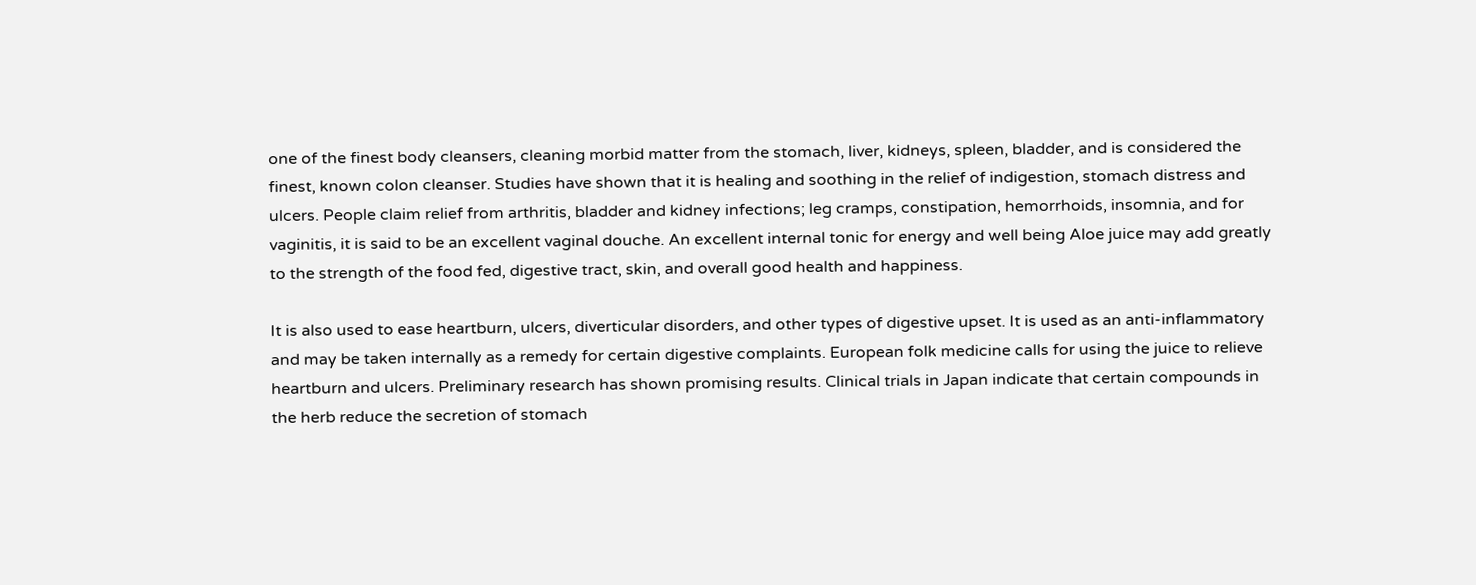one of the finest body cleansers, cleaning morbid matter from the stomach, liver, kidneys, spleen, bladder, and is considered the finest, known colon cleanser. Studies have shown that it is healing and soothing in the relief of indigestion, stomach distress and ulcers. People claim relief from arthritis, bladder and kidney infections; leg cramps, constipation, hemorrhoids, insomnia, and for vaginitis, it is said to be an excellent vaginal douche. An excellent internal tonic for energy and well being Aloe juice may add greatly to the strength of the food fed, digestive tract, skin, and overall good health and happiness.

It is also used to ease heartburn, ulcers, diverticular disorders, and other types of digestive upset. It is used as an anti-inflammatory and may be taken internally as a remedy for certain digestive complaints. European folk medicine calls for using the juice to relieve heartburn and ulcers. Preliminary research has shown promising results. Clinical trials in Japan indicate that certain compounds in the herb reduce the secretion of stomach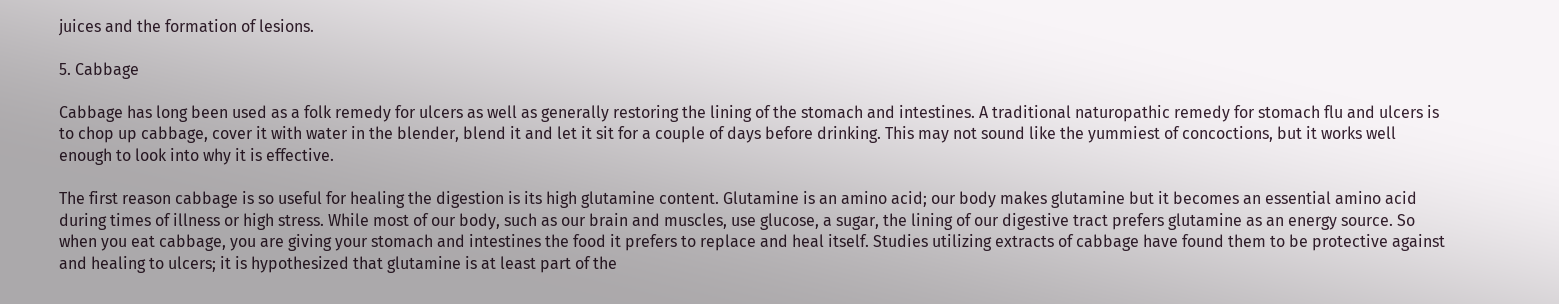juices and the formation of lesions.

5. Cabbage

Cabbage has long been used as a folk remedy for ulcers as well as generally restoring the lining of the stomach and intestines. A traditional naturopathic remedy for stomach flu and ulcers is to chop up cabbage, cover it with water in the blender, blend it and let it sit for a couple of days before drinking. This may not sound like the yummiest of concoctions, but it works well enough to look into why it is effective.

The first reason cabbage is so useful for healing the digestion is its high glutamine content. Glutamine is an amino acid; our body makes glutamine but it becomes an essential amino acid during times of illness or high stress. While most of our body, such as our brain and muscles, use glucose, a sugar, the lining of our digestive tract prefers glutamine as an energy source. So when you eat cabbage, you are giving your stomach and intestines the food it prefers to replace and heal itself. Studies utilizing extracts of cabbage have found them to be protective against and healing to ulcers; it is hypothesized that glutamine is at least part of the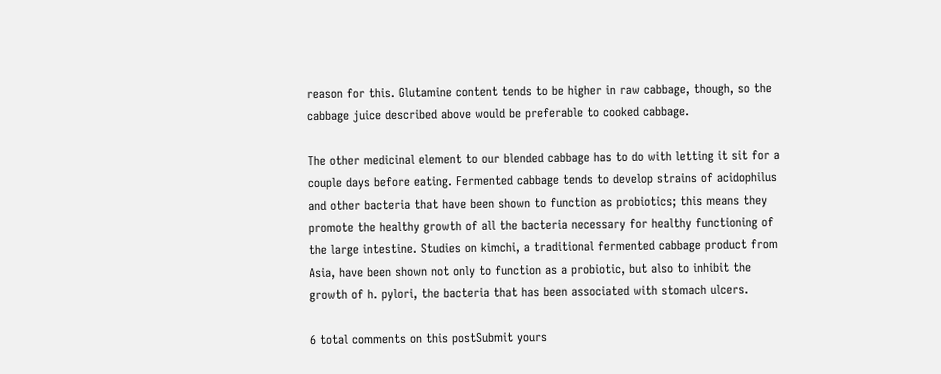reason for this. Glutamine content tends to be higher in raw cabbage, though, so the cabbage juice described above would be preferable to cooked cabbage.

The other medicinal element to our blended cabbage has to do with letting it sit for a couple days before eating. Fermented cabbage tends to develop strains of acidophilus and other bacteria that have been shown to function as probiotics; this means they promote the healthy growth of all the bacteria necessary for healthy functioning of the large intestine. Studies on kimchi, a traditional fermented cabbage product from Asia, have been shown not only to function as a probiotic, but also to inhibit the growth of h. pylori, the bacteria that has been associated with stomach ulcers.

6 total comments on this postSubmit yours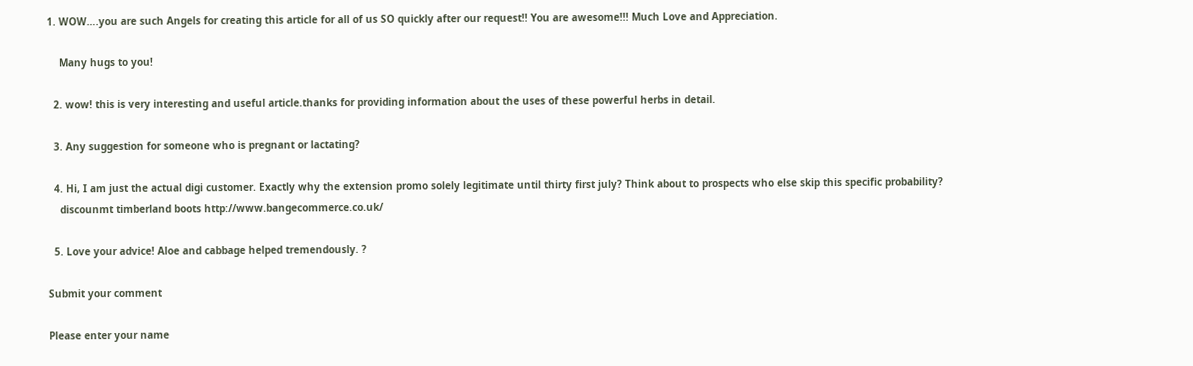1. WOW….you are such Angels for creating this article for all of us SO quickly after our request!! You are awesome!!! Much Love and Appreciation.

    Many hugs to you!

  2. wow! this is very interesting and useful article.thanks for providing information about the uses of these powerful herbs in detail.

  3. Any suggestion for someone who is pregnant or lactating?

  4. Hi, I am just the actual digi customer. Exactly why the extension promo solely legitimate until thirty first july? Think about to prospects who else skip this specific probability?
    discounmt timberland boots http://www.bangecommerce.co.uk/

  5. Love your advice! Aloe and cabbage helped tremendously. ?

Submit your comment

Please enter your name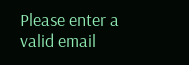Please enter a valid email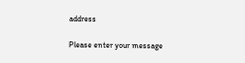address

Please enter your message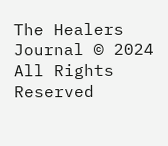The Healers Journal © 2024 All Rights Reserved